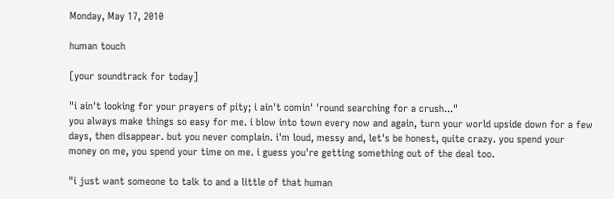Monday, May 17, 2010

human touch

[your soundtrack for today]

"i ain't looking for your prayers of pity; i ain't comin' 'round searching for a crush..."
you always make things so easy for me. i blow into town every now and again, turn your world upside down for a few days, then disappear. but you never complain. i'm loud, messy and, let's be honest, quite crazy. you spend your money on me, you spend your time on me. i guess you're getting something out of the deal too.

"i just want someone to talk to and a little of that human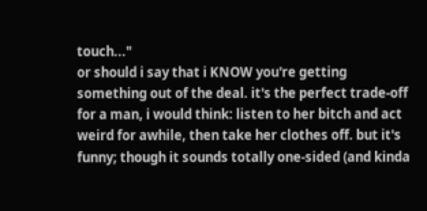touch..."
or should i say that i KNOW you're getting something out of the deal. it's the perfect trade-off for a man, i would think: listen to her bitch and act weird for awhile, then take her clothes off. but it's funny; though it sounds totally one-sided (and kinda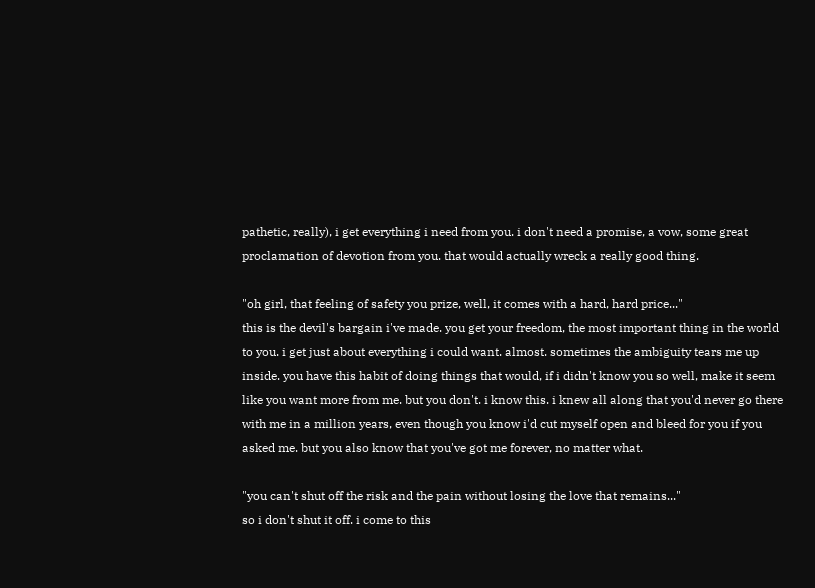pathetic, really), i get everything i need from you. i don't need a promise, a vow, some great proclamation of devotion from you. that would actually wreck a really good thing.

"oh girl, that feeling of safety you prize, well, it comes with a hard, hard price..."
this is the devil's bargain i've made. you get your freedom, the most important thing in the world to you. i get just about everything i could want. almost. sometimes the ambiguity tears me up inside. you have this habit of doing things that would, if i didn't know you so well, make it seem like you want more from me. but you don't. i know this. i knew all along that you'd never go there with me in a million years, even though you know i'd cut myself open and bleed for you if you asked me. but you also know that you've got me forever, no matter what.

"you can't shut off the risk and the pain without losing the love that remains..."
so i don't shut it off. i come to this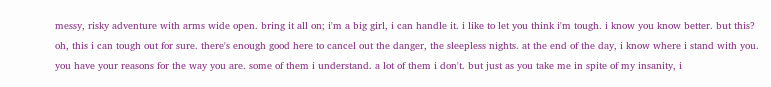messy, risky adventure with arms wide open. bring it all on; i'm a big girl, i can handle it. i like to let you think i'm tough. i know you know better. but this? oh, this i can tough out for sure. there's enough good here to cancel out the danger, the sleepless nights. at the end of the day, i know where i stand with you. you have your reasons for the way you are. some of them i understand. a lot of them i don't. but just as you take me in spite of my insanity, i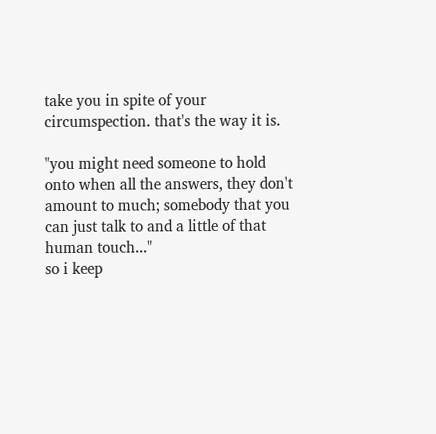take you in spite of your circumspection. that's the way it is.

"you might need someone to hold onto when all the answers, they don't amount to much; somebody that you can just talk to and a little of that human touch..."
so i keep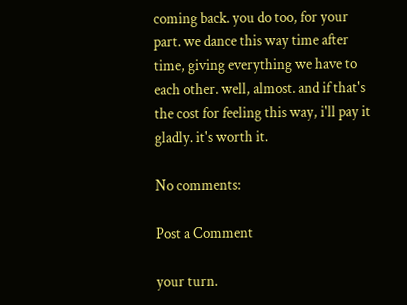coming back. you do too, for your part. we dance this way time after time, giving everything we have to each other. well, almost. and if that's the cost for feeling this way, i'll pay it gladly. it's worth it.

No comments:

Post a Comment

your turn.